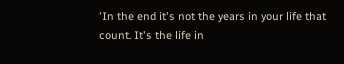'In the end it's not the years in your life that count. It's the life in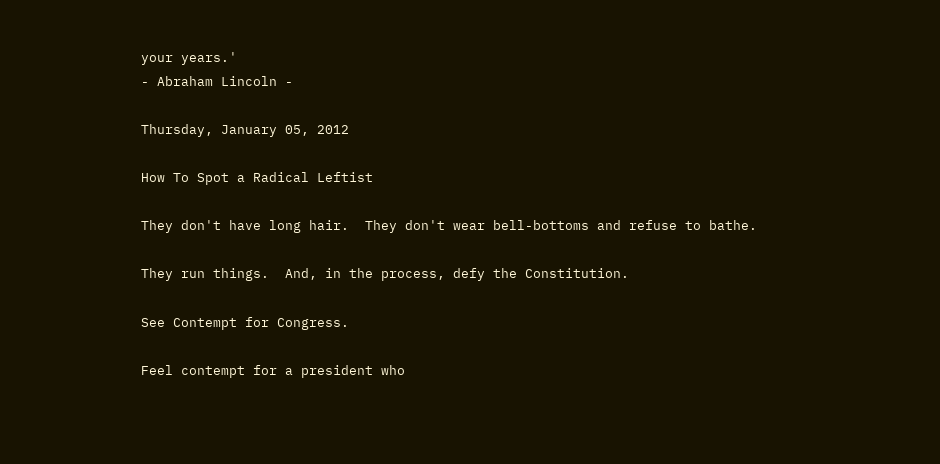your years.'
- Abraham Lincoln -

Thursday, January 05, 2012

How To Spot a Radical Leftist

They don't have long hair.  They don't wear bell-bottoms and refuse to bathe.

They run things.  And, in the process, defy the Constitution.

See Contempt for Congress.

Feel contempt for a president who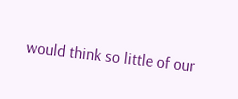would think so little of our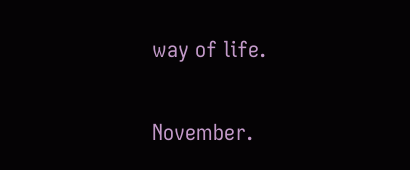way of life.

November.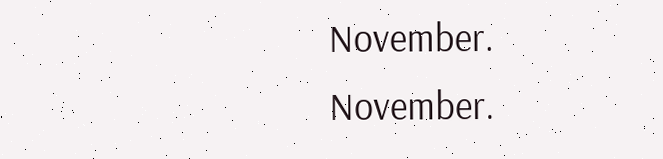November.  November.